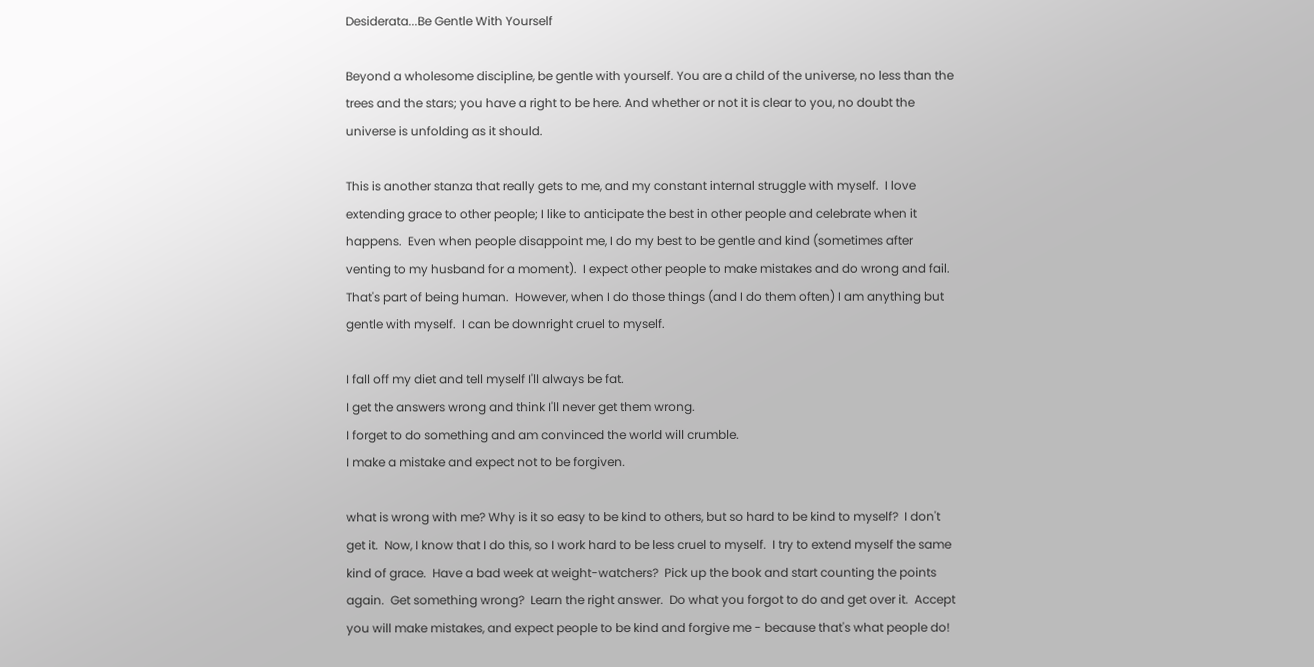Desiderata...Be Gentle With Yourself

Beyond a wholesome discipline, be gentle with yourself. You are a child of the universe, no less than the trees and the stars; you have a right to be here. And whether or not it is clear to you, no doubt the universe is unfolding as it should.

This is another stanza that really gets to me, and my constant internal struggle with myself.  I love extending grace to other people; I like to anticipate the best in other people and celebrate when it happens.  Even when people disappoint me, I do my best to be gentle and kind (sometimes after venting to my husband for a moment).  I expect other people to make mistakes and do wrong and fail.  That's part of being human.  However, when I do those things (and I do them often) I am anything but gentle with myself.  I can be downright cruel to myself.

I fall off my diet and tell myself I'll always be fat.
I get the answers wrong and think I'll never get them wrong.
I forget to do something and am convinced the world will crumble.
I make a mistake and expect not to be forgiven.

what is wrong with me? Why is it so easy to be kind to others, but so hard to be kind to myself?  I don't get it.  Now, I know that I do this, so I work hard to be less cruel to myself.  I try to extend myself the same kind of grace.  Have a bad week at weight-watchers?  Pick up the book and start counting the points again.  Get something wrong?  Learn the right answer.  Do what you forgot to do and get over it.  Accept you will make mistakes, and expect people to be kind and forgive me - because that's what people do!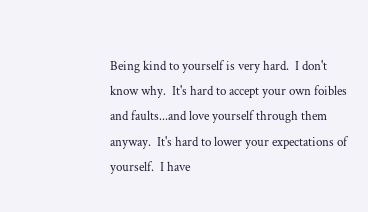Being kind to yourself is very hard.  I don't know why.  It's hard to accept your own foibles and faults...and love yourself through them anyway.  It's hard to lower your expectations of yourself.  I have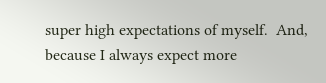super high expectations of myself.  And, because I always expect more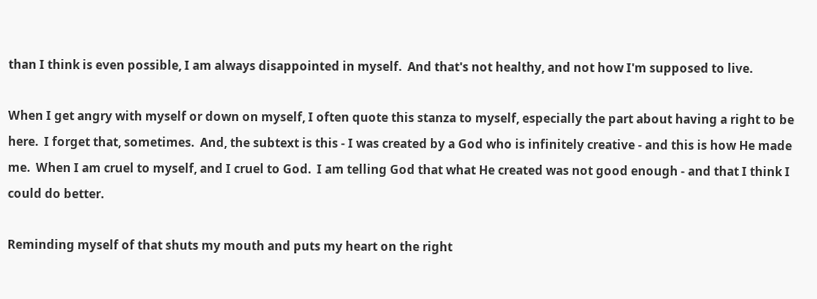than I think is even possible, I am always disappointed in myself.  And that's not healthy, and not how I'm supposed to live.

When I get angry with myself or down on myself, I often quote this stanza to myself, especially the part about having a right to be here.  I forget that, sometimes.  And, the subtext is this - I was created by a God who is infinitely creative - and this is how He made me.  When I am cruel to myself, and I cruel to God.  I am telling God that what He created was not good enough - and that I think I could do better.

Reminding myself of that shuts my mouth and puts my heart on the right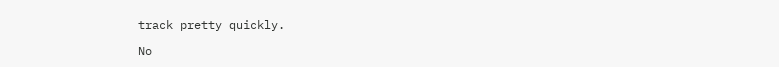track pretty quickly.

No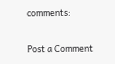comments:

Post a Comment